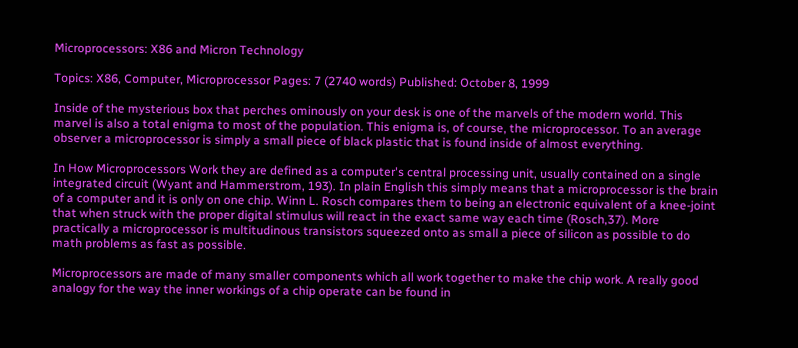Microprocessors: X86 and Micron Technology

Topics: X86, Computer, Microprocessor Pages: 7 (2740 words) Published: October 8, 1999

Inside of the mysterious box that perches ominously on your desk is one of the marvels of the modern world. This marvel is also a total enigma to most of the population. This enigma is, of course, the microprocessor. To an average observer a microprocessor is simply a small piece of black plastic that is found inside of almost everything.

In How Microprocessors Work they are defined as a computer's central processing unit, usually contained on a single integrated circuit (Wyant and Hammerstrom, 193). In plain English this simply means that a microprocessor is the brain of a computer and it is only on one chip. Winn L. Rosch compares them to being an electronic equivalent of a knee-joint that when struck with the proper digital stimulus will react in the exact same way each time (Rosch,37). More practically a microprocessor is multitudinous transistors squeezed onto as small a piece of silicon as possible to do math problems as fast as possible.

Microprocessors are made of many smaller components which all work together to make the chip work. A really good analogy for the way the inner workings of a chip operate can be found in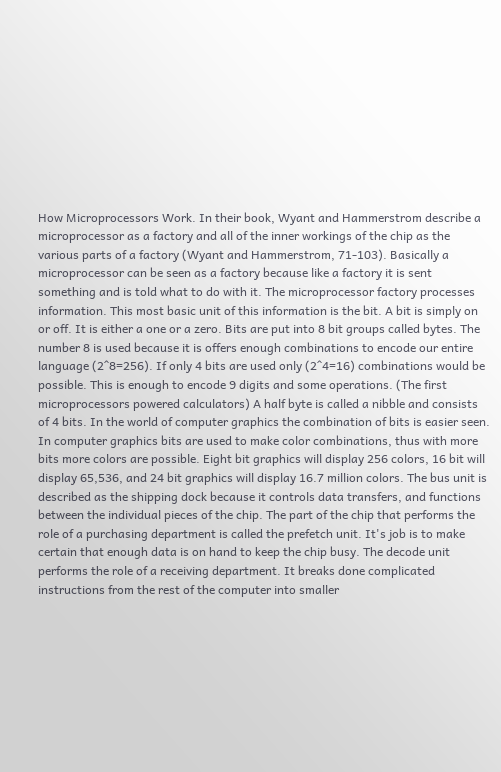How Microprocessors Work. In their book, Wyant and Hammerstrom describe a microprocessor as a factory and all of the inner workings of the chip as the various parts of a factory (Wyant and Hammerstrom, 71-103). Basically a microprocessor can be seen as a factory because like a factory it is sent something and is told what to do with it. The microprocessor factory processes information. This most basic unit of this information is the bit. A bit is simply on or off. It is either a one or a zero. Bits are put into 8 bit groups called bytes. The number 8 is used because it is offers enough combinations to encode our entire language (2^8=256). If only 4 bits are used only (2^4=16) combinations would be possible. This is enough to encode 9 digits and some operations. (The first microprocessors powered calculators) A half byte is called a nibble and consists of 4 bits. In the world of computer graphics the combination of bits is easier seen. In computer graphics bits are used to make color combinations, thus with more bits more colors are possible. Eight bit graphics will display 256 colors, 16 bit will display 65,536, and 24 bit graphics will display 16.7 million colors. The bus unit is described as the shipping dock because it controls data transfers, and functions between the individual pieces of the chip. The part of the chip that performs the role of a purchasing department is called the prefetch unit. It's job is to make certain that enough data is on hand to keep the chip busy. The decode unit performs the role of a receiving department. It breaks done complicated instructions from the rest of the computer into smaller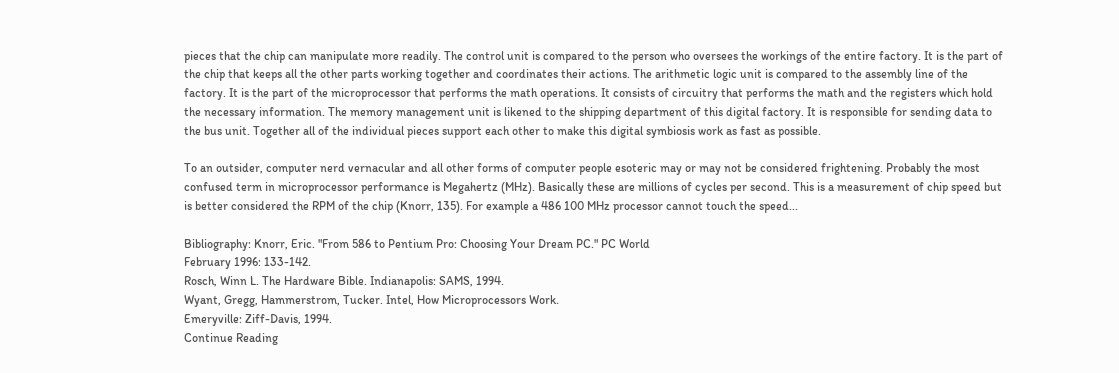pieces that the chip can manipulate more readily. The control unit is compared to the person who oversees the workings of the entire factory. It is the part of the chip that keeps all the other parts working together and coordinates their actions. The arithmetic logic unit is compared to the assembly line of the factory. It is the part of the microprocessor that performs the math operations. It consists of circuitry that performs the math and the registers which hold the necessary information. The memory management unit is likened to the shipping department of this digital factory. It is responsible for sending data to the bus unit. Together all of the individual pieces support each other to make this digital symbiosis work as fast as possible.

To an outsider, computer nerd vernacular and all other forms of computer people esoteric may or may not be considered frightening. Probably the most confused term in microprocessor performance is Megahertz (MHz). Basically these are millions of cycles per second. This is a measurement of chip speed but is better considered the RPM of the chip (Knorr, 135). For example a 486 100 MHz processor cannot touch the speed...

Bibliography: Knorr, Eric. "From 586 to Pentium Pro: Choosing Your Dream PC." PC World
February 1996: 133-142.
Rosch, Winn L. The Hardware Bible. Indianapolis: SAMS, 1994.
Wyant, Gregg, Hammerstrom, Tucker. Intel, How Microprocessors Work.
Emeryville: Ziff-Davis, 1994.
Continue Reading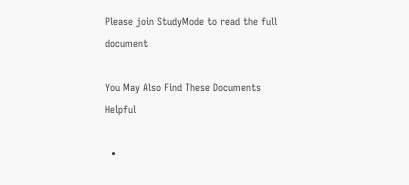Please join StudyMode to read the full document

You May Also Find These Documents Helpful

  •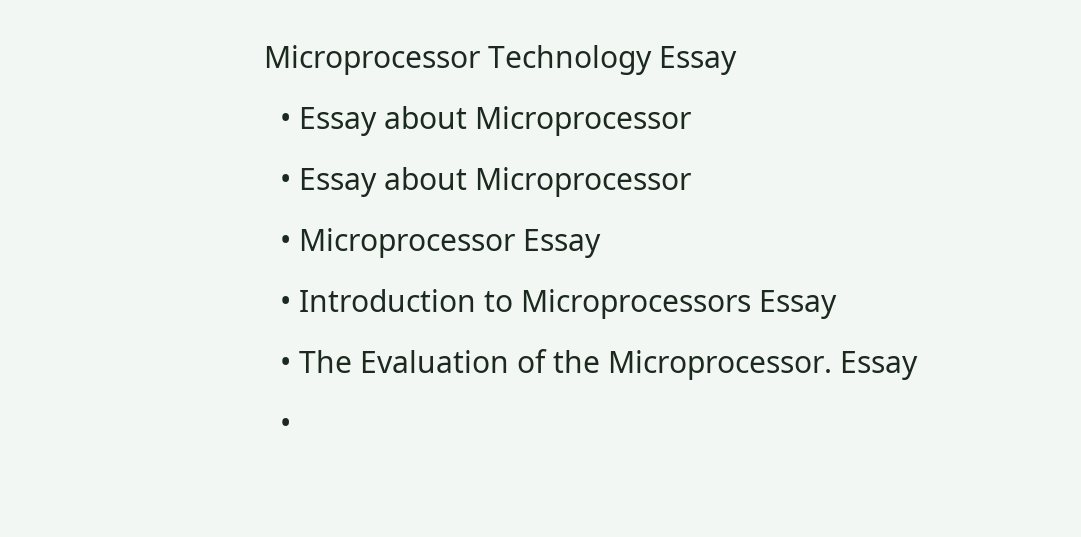Microprocessor Technology Essay
  • Essay about Microprocessor
  • Essay about Microprocessor
  • Microprocessor Essay
  • Introduction to Microprocessors Essay
  • The Evaluation of the Microprocessor. Essay
  •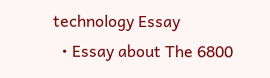technology Essay
  • Essay about The 6800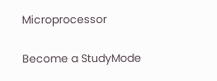Microprocessor

Become a StudyMode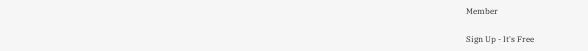Member

Sign Up - It's Free